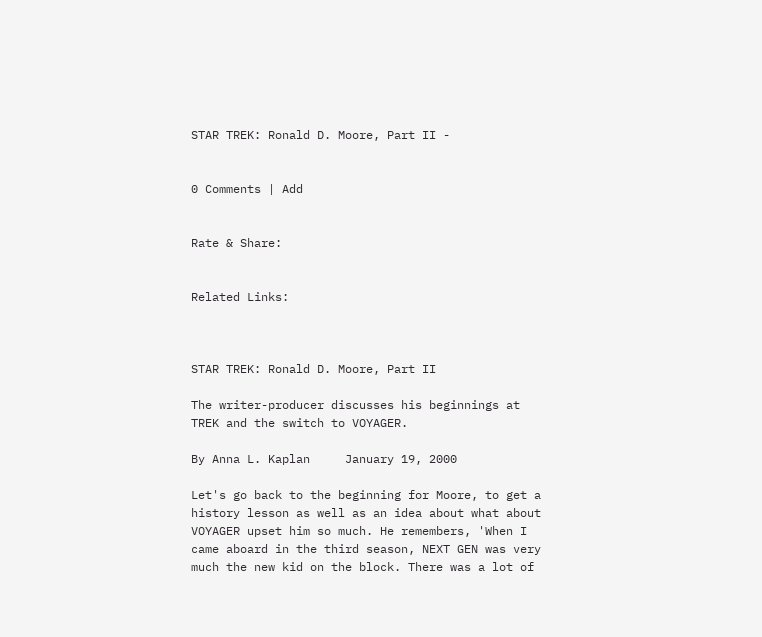STAR TREK: Ronald D. Moore, Part II -


0 Comments | Add


Rate & Share:


Related Links:



STAR TREK: Ronald D. Moore, Part II

The writer-producer discusses his beginnings at TREK and the switch to VOYAGER.

By Anna L. Kaplan     January 19, 2000

Let's go back to the beginning for Moore, to get a history lesson as well as an idea about what about VOYAGER upset him so much. He remembers, 'When I came aboard in the third season, NEXT GEN was very much the new kid on the block. There was a lot of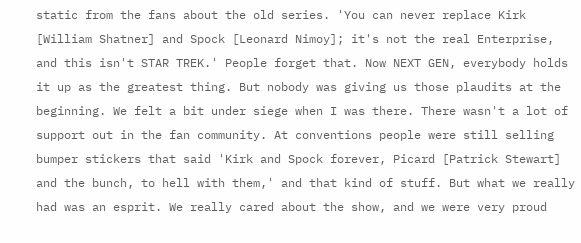static from the fans about the old series. 'You can never replace Kirk [William Shatner] and Spock [Leonard Nimoy]; it's not the real Enterprise, and this isn't STAR TREK.' People forget that. Now NEXT GEN, everybody holds it up as the greatest thing. But nobody was giving us those plaudits at the beginning. We felt a bit under siege when I was there. There wasn't a lot of support out in the fan community. At conventions people were still selling bumper stickers that said 'Kirk and Spock forever, Picard [Patrick Stewart] and the bunch, to hell with them,' and that kind of stuff. But what we really had was an esprit. We really cared about the show, and we were very proud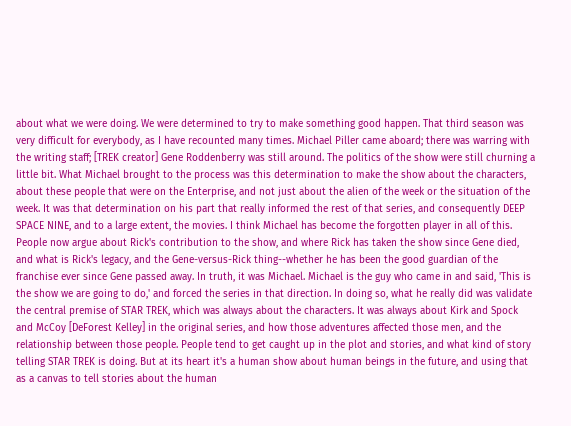about what we were doing. We were determined to try to make something good happen. That third season was very difficult for everybody, as I have recounted many times. Michael Piller came aboard; there was warring with the writing staff; [TREK creator] Gene Roddenberry was still around. The politics of the show were still churning a little bit. What Michael brought to the process was this determination to make the show about the characters, about these people that were on the Enterprise, and not just about the alien of the week or the situation of the week. It was that determination on his part that really informed the rest of that series, and consequently DEEP SPACE NINE, and to a large extent, the movies. I think Michael has become the forgotten player in all of this. People now argue about Rick's contribution to the show, and where Rick has taken the show since Gene died, and what is Rick's legacy, and the Gene-versus-Rick thing--whether he has been the good guardian of the franchise ever since Gene passed away. In truth, it was Michael. Michael is the guy who came in and said, 'This is the show we are going to do,' and forced the series in that direction. In doing so, what he really did was validate the central premise of STAR TREK, which was always about the characters. It was always about Kirk and Spock and McCoy [DeForest Kelley] in the original series, and how those adventures affected those men, and the relationship between those people. People tend to get caught up in the plot and stories, and what kind of story telling STAR TREK is doing. But at its heart it's a human show about human beings in the future, and using that as a canvas to tell stories about the human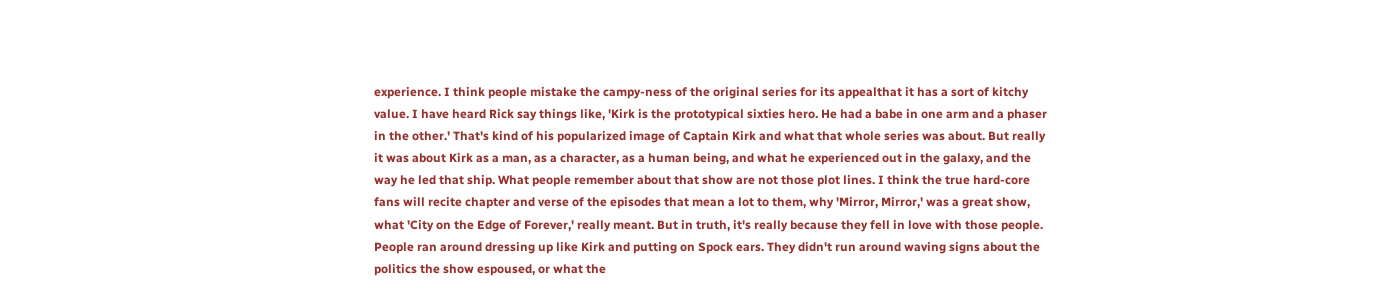experience. I think people mistake the campy-ness of the original series for its appealthat it has a sort of kitchy value. I have heard Rick say things like, 'Kirk is the prototypical sixties hero. He had a babe in one arm and a phaser in the other.' That's kind of his popularized image of Captain Kirk and what that whole series was about. But really it was about Kirk as a man, as a character, as a human being, and what he experienced out in the galaxy, and the way he led that ship. What people remember about that show are not those plot lines. I think the true hard-core fans will recite chapter and verse of the episodes that mean a lot to them, why 'Mirror, Mirror,' was a great show, what 'City on the Edge of Forever,' really meant. But in truth, it's really because they fell in love with those people. People ran around dressing up like Kirk and putting on Spock ears. They didn't run around waving signs about the politics the show espoused, or what the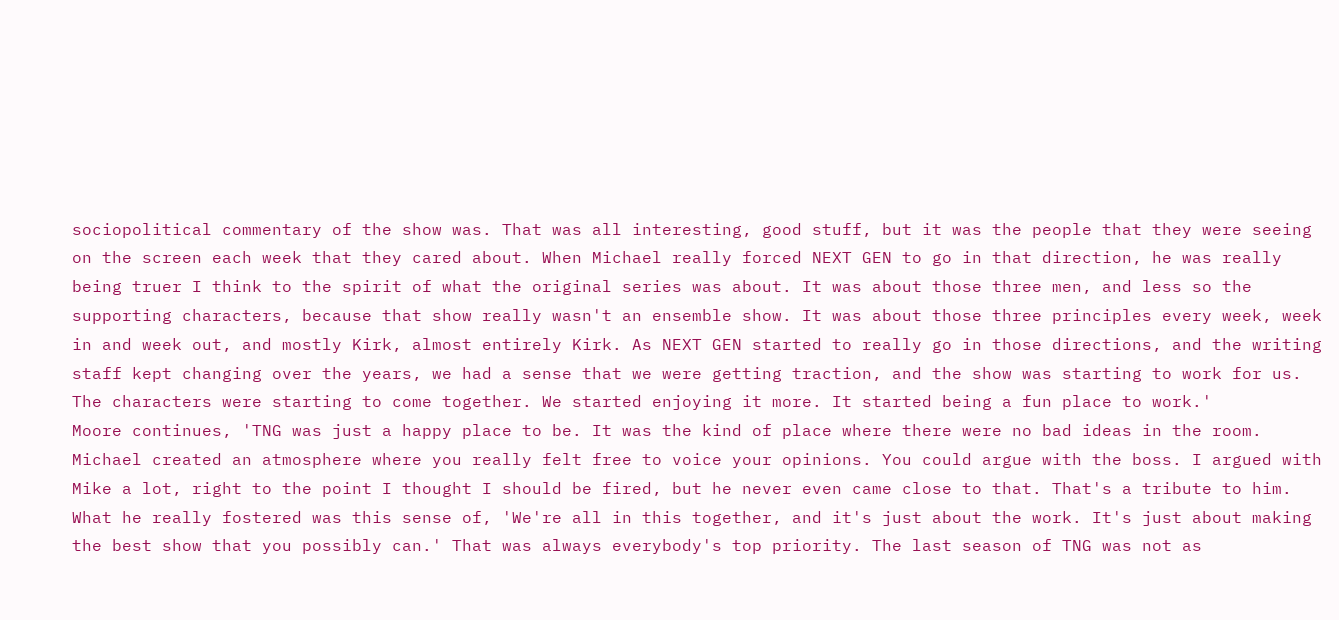sociopolitical commentary of the show was. That was all interesting, good stuff, but it was the people that they were seeing on the screen each week that they cared about. When Michael really forced NEXT GEN to go in that direction, he was really being truer I think to the spirit of what the original series was about. It was about those three men, and less so the supporting characters, because that show really wasn't an ensemble show. It was about those three principles every week, week in and week out, and mostly Kirk, almost entirely Kirk. As NEXT GEN started to really go in those directions, and the writing staff kept changing over the years, we had a sense that we were getting traction, and the show was starting to work for us. The characters were starting to come together. We started enjoying it more. It started being a fun place to work.'
Moore continues, 'TNG was just a happy place to be. It was the kind of place where there were no bad ideas in the room. Michael created an atmosphere where you really felt free to voice your opinions. You could argue with the boss. I argued with Mike a lot, right to the point I thought I should be fired, but he never even came close to that. That's a tribute to him. What he really fostered was this sense of, 'We're all in this together, and it's just about the work. It's just about making the best show that you possibly can.' That was always everybody's top priority. The last season of TNG was not as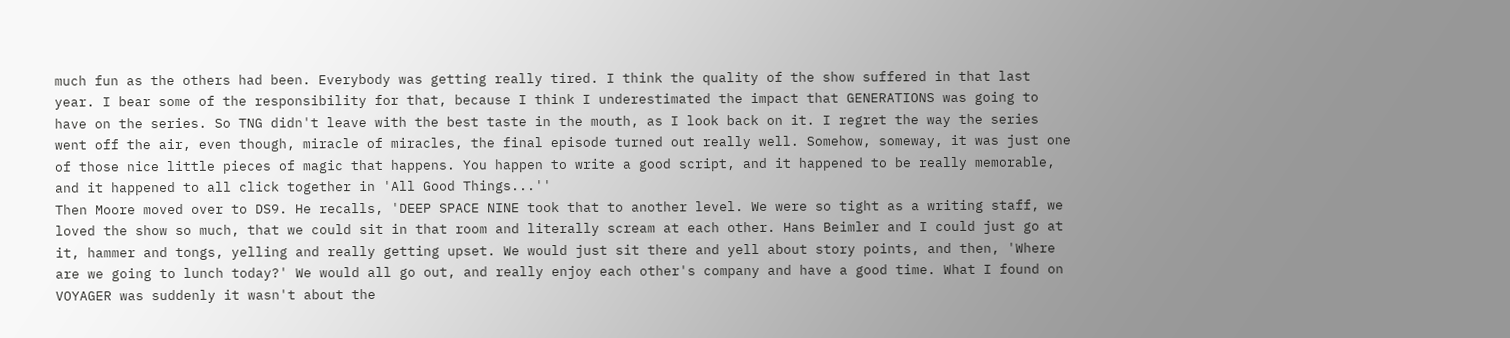much fun as the others had been. Everybody was getting really tired. I think the quality of the show suffered in that last year. I bear some of the responsibility for that, because I think I underestimated the impact that GENERATIONS was going to have on the series. So TNG didn't leave with the best taste in the mouth, as I look back on it. I regret the way the series went off the air, even though, miracle of miracles, the final episode turned out really well. Somehow, someway, it was just one of those nice little pieces of magic that happens. You happen to write a good script, and it happened to be really memorable, and it happened to all click together in 'All Good Things...''
Then Moore moved over to DS9. He recalls, 'DEEP SPACE NINE took that to another level. We were so tight as a writing staff, we loved the show so much, that we could sit in that room and literally scream at each other. Hans Beimler and I could just go at it, hammer and tongs, yelling and really getting upset. We would just sit there and yell about story points, and then, 'Where are we going to lunch today?' We would all go out, and really enjoy each other's company and have a good time. What I found on VOYAGER was suddenly it wasn't about the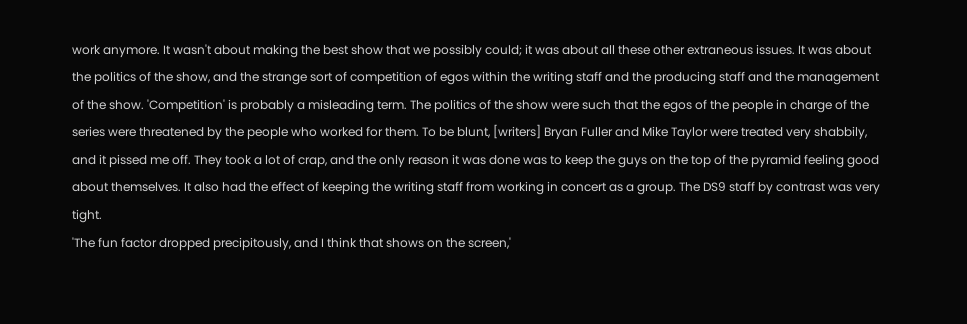work anymore. It wasn't about making the best show that we possibly could; it was about all these other extraneous issues. It was about the politics of the show, and the strange sort of competition of egos within the writing staff and the producing staff and the management of the show. 'Competition' is probably a misleading term. The politics of the show were such that the egos of the people in charge of the series were threatened by the people who worked for them. To be blunt, [writers] Bryan Fuller and Mike Taylor were treated very shabbily, and it pissed me off. They took a lot of crap, and the only reason it was done was to keep the guys on the top of the pyramid feeling good about themselves. It also had the effect of keeping the writing staff from working in concert as a group. The DS9 staff by contrast was very tight.
'The fun factor dropped precipitously, and I think that shows on the screen,'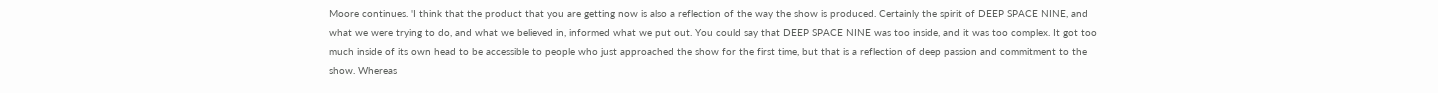Moore continues. 'I think that the product that you are getting now is also a reflection of the way the show is produced. Certainly the spirit of DEEP SPACE NINE, and what we were trying to do, and what we believed in, informed what we put out. You could say that DEEP SPACE NINE was too inside, and it was too complex. It got too much inside of its own head to be accessible to people who just approached the show for the first time, but that is a reflection of deep passion and commitment to the show. Whereas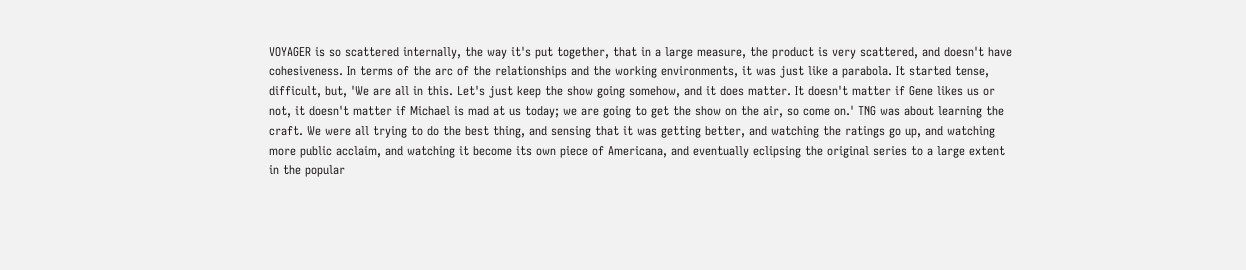VOYAGER is so scattered internally, the way it's put together, that in a large measure, the product is very scattered, and doesn't have cohesiveness. In terms of the arc of the relationships and the working environments, it was just like a parabola. It started tense, difficult, but, 'We are all in this. Let's just keep the show going somehow, and it does matter. It doesn't matter if Gene likes us or not, it doesn't matter if Michael is mad at us today; we are going to get the show on the air, so come on.' TNG was about learning the craft. We were all trying to do the best thing, and sensing that it was getting better, and watching the ratings go up, and watching more public acclaim, and watching it become its own piece of Americana, and eventually eclipsing the original series to a large extent in the popular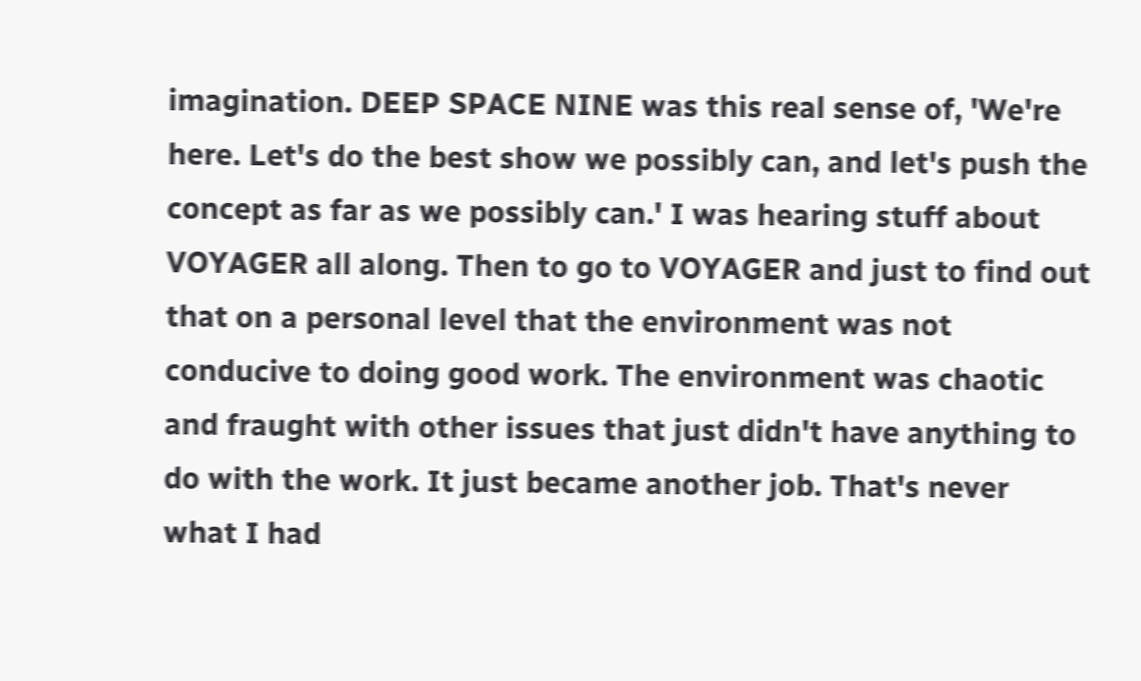imagination. DEEP SPACE NINE was this real sense of, 'We're here. Let's do the best show we possibly can, and let's push the concept as far as we possibly can.' I was hearing stuff about VOYAGER all along. Then to go to VOYAGER and just to find out that on a personal level that the environment was not conducive to doing good work. The environment was chaotic and fraught with other issues that just didn't have anything to do with the work. It just became another job. That's never what I had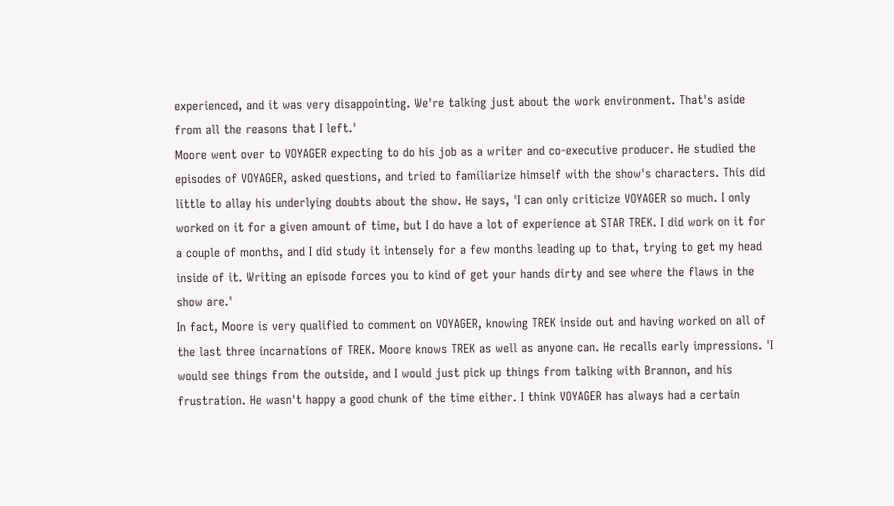experienced, and it was very disappointing. We're talking just about the work environment. That's aside from all the reasons that I left.'
Moore went over to VOYAGER expecting to do his job as a writer and co-executive producer. He studied the episodes of VOYAGER, asked questions, and tried to familiarize himself with the show's characters. This did little to allay his underlying doubts about the show. He says, 'I can only criticize VOYAGER so much. I only worked on it for a given amount of time, but I do have a lot of experience at STAR TREK. I did work on it for a couple of months, and I did study it intensely for a few months leading up to that, trying to get my head inside of it. Writing an episode forces you to kind of get your hands dirty and see where the flaws in the show are.'
In fact, Moore is very qualified to comment on VOYAGER, knowing TREK inside out and having worked on all of the last three incarnations of TREK. Moore knows TREK as well as anyone can. He recalls early impressions. 'I would see things from the outside, and I would just pick up things from talking with Brannon, and his frustration. He wasn't happy a good chunk of the time either. I think VOYAGER has always had a certain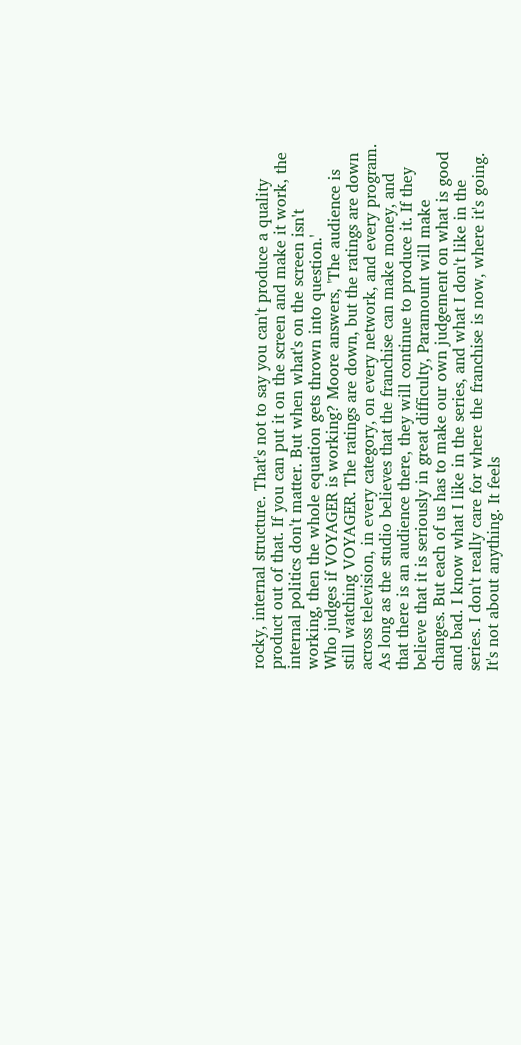rocky, internal structure. That's not to say you can't produce a quality product out of that. If you can put it on the screen and make it work, the internal politics don't matter. But when what's on the screen isn't working, then the whole equation gets thrown into question.'
Who judges if VOYAGER is working? Moore answers, 'The audience is still watching VOYAGER. The ratings are down, but the ratings are down across television, in every category, on every network, and every program. As long as the studio believes that the franchise can make money, and that there is an audience there, they will continue to produce it. If they believe that it is seriously in great difficulty, Paramount will make changes. But each of us has to make our own judgement on what is good and bad. I know what I like in the series, and what I don't like in the series. I don't really care for where the franchise is now, where it's going. It's not about anything. It feels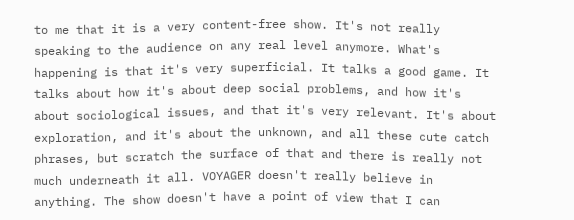to me that it is a very content-free show. It's not really speaking to the audience on any real level anymore. What's happening is that it's very superficial. It talks a good game. It talks about how it's about deep social problems, and how it's about sociological issues, and that it's very relevant. It's about exploration, and it's about the unknown, and all these cute catch phrases, but scratch the surface of that and there is really not much underneath it all. VOYAGER doesn't really believe in anything. The show doesn't have a point of view that I can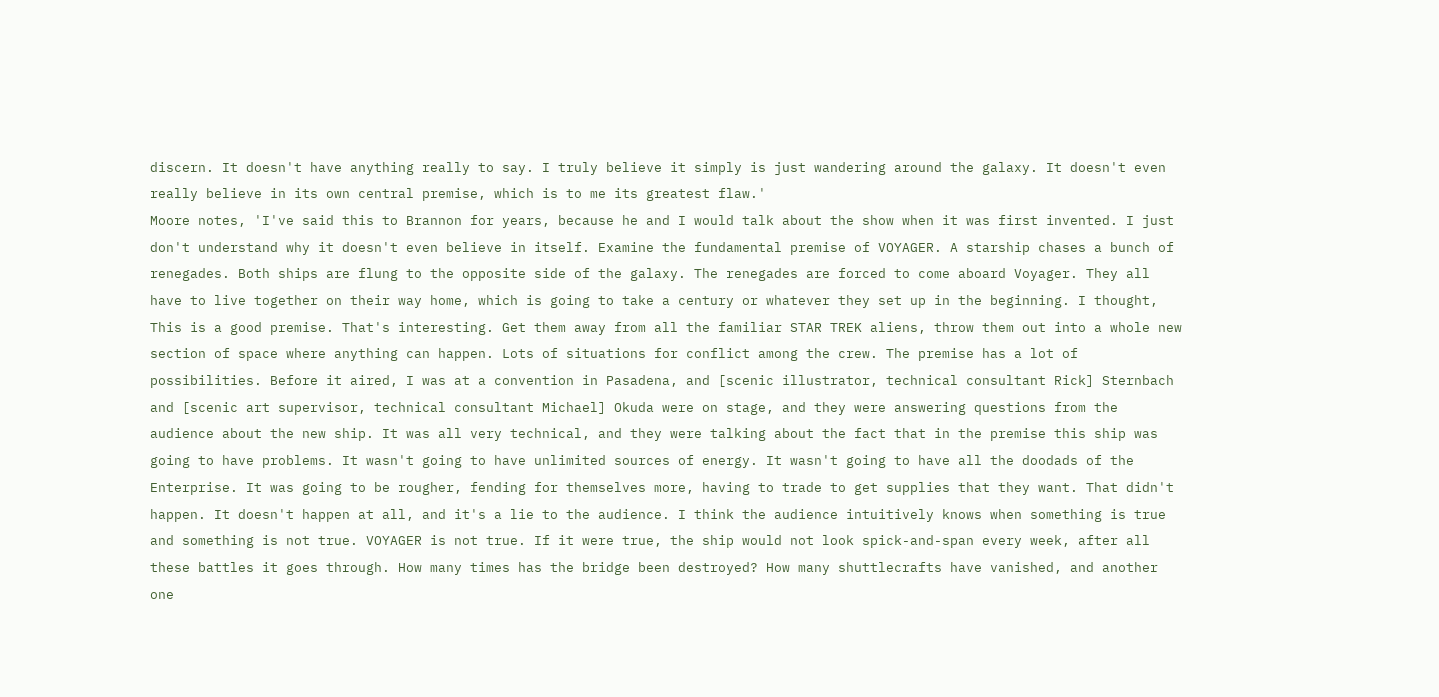discern. It doesn't have anything really to say. I truly believe it simply is just wandering around the galaxy. It doesn't even really believe in its own central premise, which is to me its greatest flaw.'
Moore notes, 'I've said this to Brannon for years, because he and I would talk about the show when it was first invented. I just don't understand why it doesn't even believe in itself. Examine the fundamental premise of VOYAGER. A starship chases a bunch of renegades. Both ships are flung to the opposite side of the galaxy. The renegades are forced to come aboard Voyager. They all have to live together on their way home, which is going to take a century or whatever they set up in the beginning. I thought, This is a good premise. That's interesting. Get them away from all the familiar STAR TREK aliens, throw them out into a whole new section of space where anything can happen. Lots of situations for conflict among the crew. The premise has a lot of possibilities. Before it aired, I was at a convention in Pasadena, and [scenic illustrator, technical consultant Rick] Sternbach and [scenic art supervisor, technical consultant Michael] Okuda were on stage, and they were answering questions from the audience about the new ship. It was all very technical, and they were talking about the fact that in the premise this ship was going to have problems. It wasn't going to have unlimited sources of energy. It wasn't going to have all the doodads of the Enterprise. It was going to be rougher, fending for themselves more, having to trade to get supplies that they want. That didn't happen. It doesn't happen at all, and it's a lie to the audience. I think the audience intuitively knows when something is true and something is not true. VOYAGER is not true. If it were true, the ship would not look spick-and-span every week, after all these battles it goes through. How many times has the bridge been destroyed? How many shuttlecrafts have vanished, and another one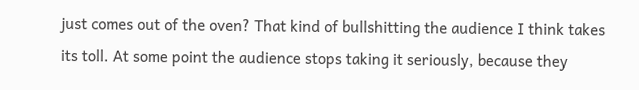just comes out of the oven? That kind of bullshitting the audience I think takes its toll. At some point the audience stops taking it seriously, because they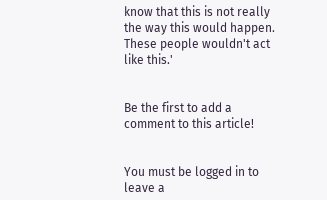know that this is not really the way this would happen. These people wouldn't act like this.'


Be the first to add a comment to this article!


You must be logged in to leave a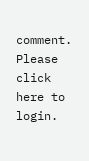comment. Please click here to login.